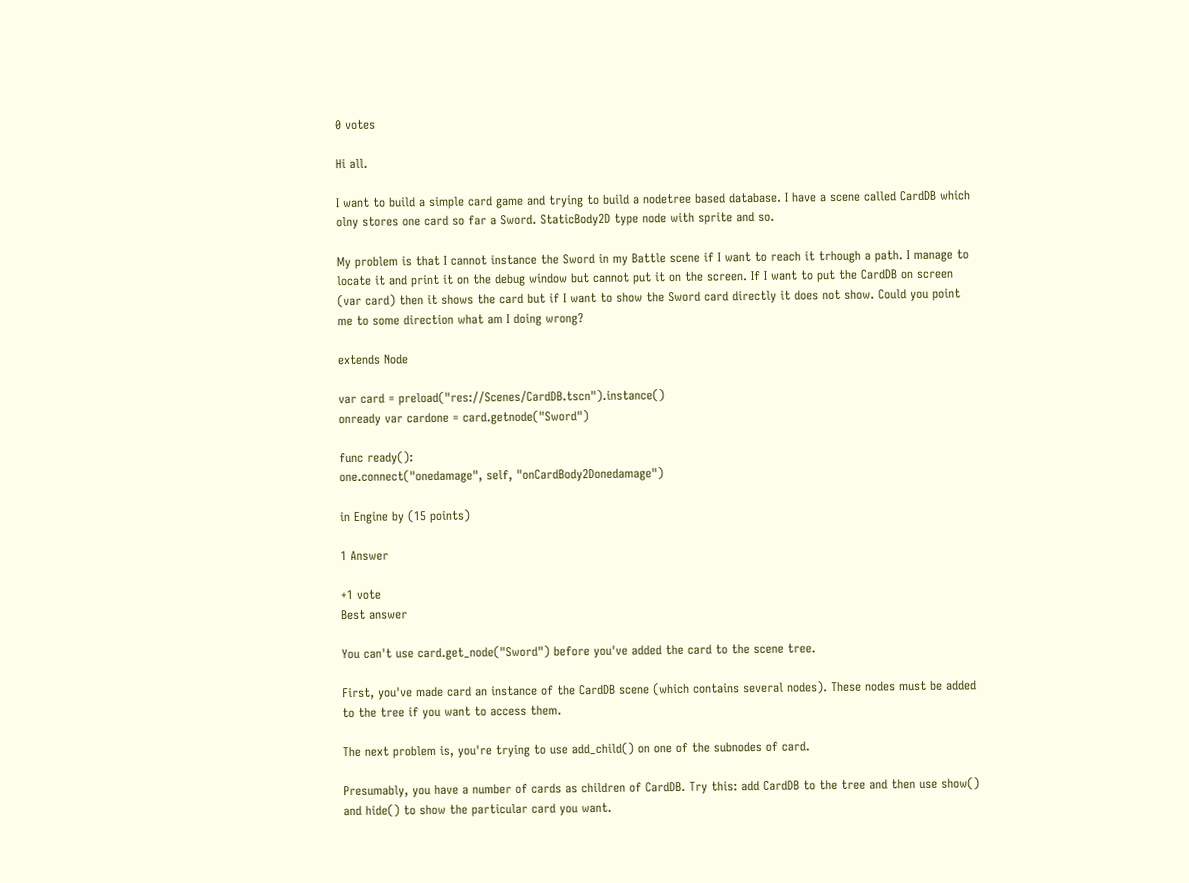0 votes

Hi all.

I want to build a simple card game and trying to build a nodetree based database. I have a scene called CardDB which olny stores one card so far a Sword. StaticBody2D type node with sprite and so.

My problem is that I cannot instance the Sword in my Battle scene if I want to reach it trhough a path. I manage to locate it and print it on the debug window but cannot put it on the screen. If I want to put the CardDB on screen (var card) then it shows the card but if I want to show the Sword card directly it does not show. Could you point me to some direction what am I doing wrong?

extends Node

var card = preload("res://Scenes/CardDB.tscn").instance()
onready var cardone = card.getnode("Sword")

func ready():
one.connect("onedamage", self, "onCardBody2Donedamage")

in Engine by (15 points)

1 Answer

+1 vote
Best answer

You can't use card.get_node("Sword") before you've added the card to the scene tree.

First, you've made card an instance of the CardDB scene (which contains several nodes). These nodes must be added to the tree if you want to access them.

The next problem is, you're trying to use add_child() on one of the subnodes of card.

Presumably, you have a number of cards as children of CardDB. Try this: add CardDB to the tree and then use show() and hide() to show the particular card you want.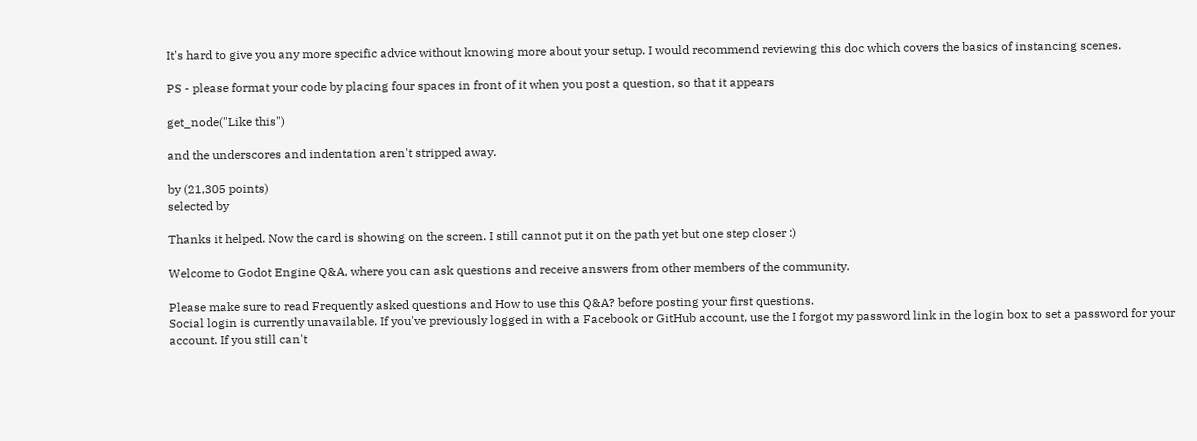It's hard to give you any more specific advice without knowing more about your setup. I would recommend reviewing this doc which covers the basics of instancing scenes.

PS - please format your code by placing four spaces in front of it when you post a question, so that it appears

get_node("Like this")

and the underscores and indentation aren't stripped away.

by (21,305 points)
selected by

Thanks it helped. Now the card is showing on the screen. I still cannot put it on the path yet but one step closer :)

Welcome to Godot Engine Q&A, where you can ask questions and receive answers from other members of the community.

Please make sure to read Frequently asked questions and How to use this Q&A? before posting your first questions.
Social login is currently unavailable. If you've previously logged in with a Facebook or GitHub account, use the I forgot my password link in the login box to set a password for your account. If you still can't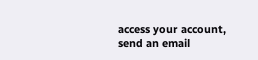access your account, send an email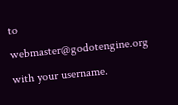to webmaster@godotengine.org with your username.